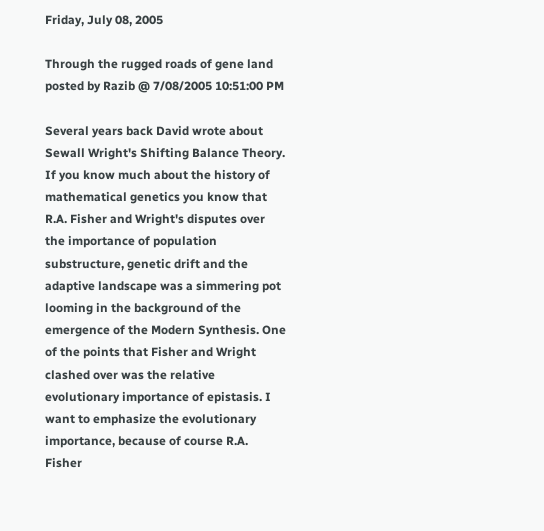Friday, July 08, 2005

Through the rugged roads of gene land   posted by Razib @ 7/08/2005 10:51:00 PM

Several years back David wrote about Sewall Wright's Shifting Balance Theory. If you know much about the history of mathematical genetics you know that R.A. Fisher and Wright's disputes over the importance of population substructure, genetic drift and the adaptive landscape was a simmering pot looming in the background of the emergence of the Modern Synthesis. One of the points that Fisher and Wright clashed over was the relative evolutionary importance of epistasis. I want to emphasize the evolutionary importance, because of course R.A. Fisher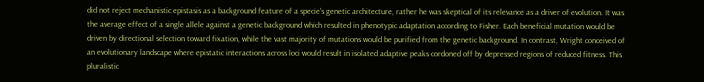did not reject mechanistic epistasis as a background feature of a specie's genetic architecture, rather he was skeptical of its relevance as a driver of evolution. It was the average effect of a single allele against a genetic background which resulted in phenotypic adaptation according to Fisher. Each beneficial mutation would be driven by directional selection toward fixation, while the vast majority of mutations would be purified from the genetic background. In contrast, Wright conceived of an evolutionary landscape where epistatic interactions across loci would result in isolated adaptive peaks cordoned off by depressed regions of reduced fitness. This pluralistic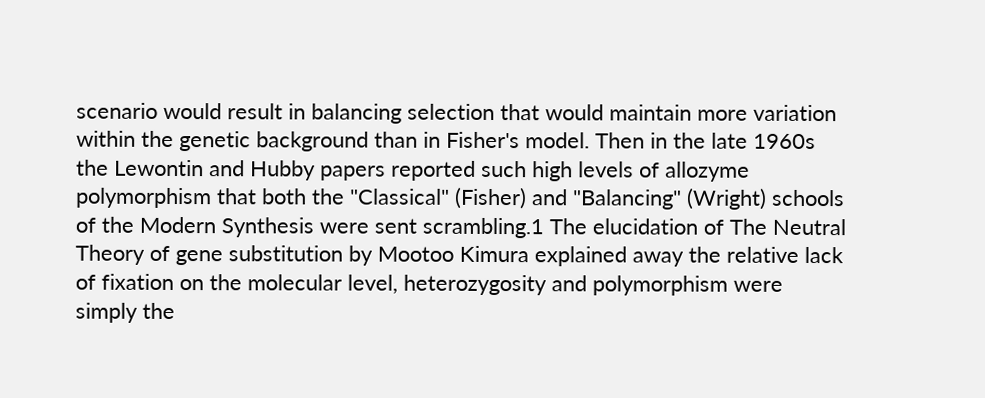scenario would result in balancing selection that would maintain more variation within the genetic background than in Fisher's model. Then in the late 1960s the Lewontin and Hubby papers reported such high levels of allozyme polymorphism that both the "Classical" (Fisher) and "Balancing" (Wright) schools of the Modern Synthesis were sent scrambling.1 The elucidation of The Neutral Theory of gene substitution by Mootoo Kimura explained away the relative lack of fixation on the molecular level, heterozygosity and polymorphism were simply the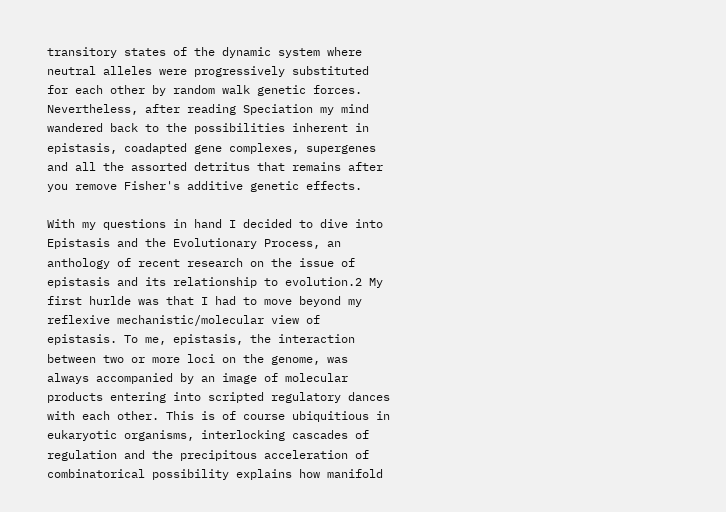transitory states of the dynamic system where neutral alleles were progressively substituted for each other by random walk genetic forces. Nevertheless, after reading Speciation my mind wandered back to the possibilities inherent in epistasis, coadapted gene complexes, supergenes and all the assorted detritus that remains after you remove Fisher's additive genetic effects.

With my questions in hand I decided to dive into Epistasis and the Evolutionary Process, an anthology of recent research on the issue of epistasis and its relationship to evolution.2 My first hurlde was that I had to move beyond my reflexive mechanistic/molecular view of epistasis. To me, epistasis, the interaction between two or more loci on the genome, was always accompanied by an image of molecular products entering into scripted regulatory dances with each other. This is of course ubiquitious in eukaryotic organisms, interlocking cascades of regulation and the precipitous acceleration of combinatorical possibility explains how manifold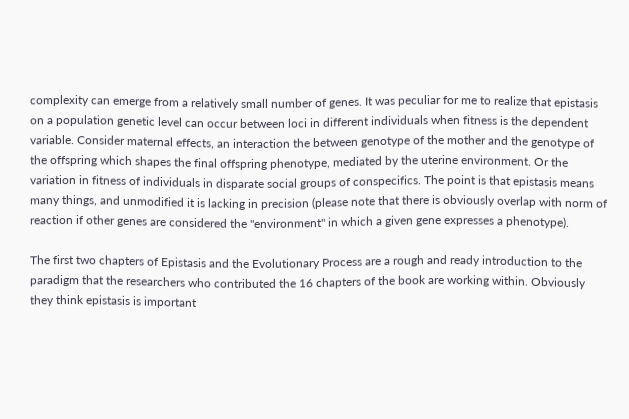complexity can emerge from a relatively small number of genes. It was peculiar for me to realize that epistasis on a population genetic level can occur between loci in different individuals when fitness is the dependent variable. Consider maternal effects, an interaction the between genotype of the mother and the genotype of the offspring which shapes the final offspring phenotype, mediated by the uterine environment. Or the variation in fitness of individuals in disparate social groups of conspecifics. The point is that epistasis means many things, and unmodified it is lacking in precision (please note that there is obviously overlap with norm of reaction if other genes are considered the "environment" in which a given gene expresses a phenotype).

The first two chapters of Epistasis and the Evolutionary Process are a rough and ready introduction to the paradigm that the researchers who contributed the 16 chapters of the book are working within. Obviously they think epistasis is important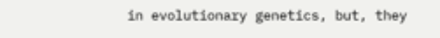in evolutionary genetics, but, they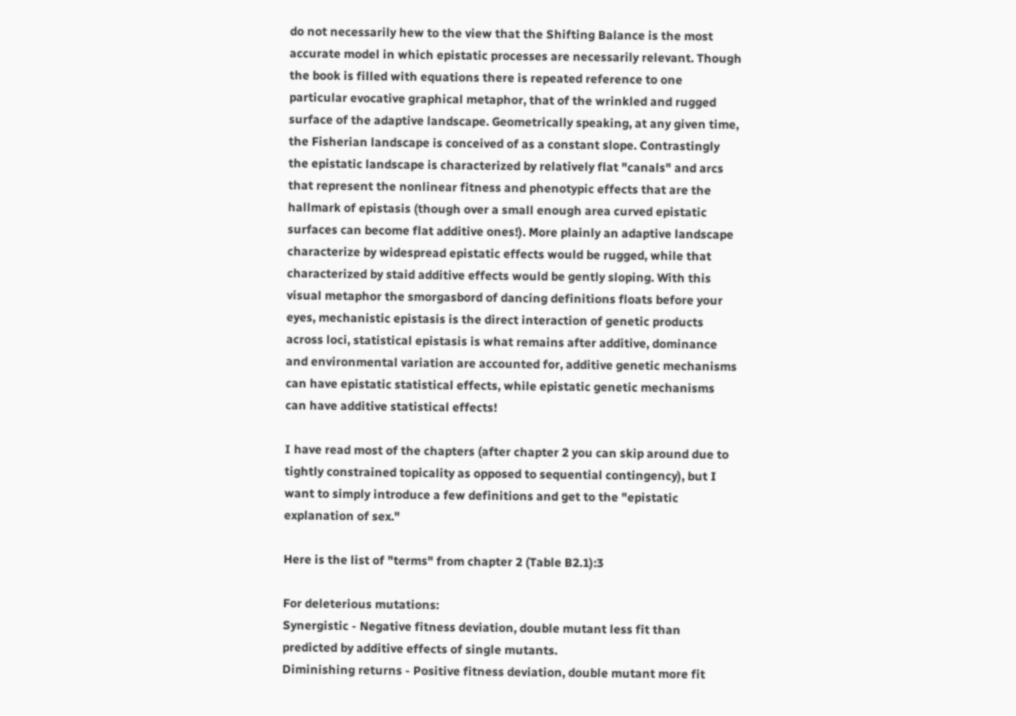do not necessarily hew to the view that the Shifting Balance is the most accurate model in which epistatic processes are necessarily relevant. Though the book is filled with equations there is repeated reference to one particular evocative graphical metaphor, that of the wrinkled and rugged surface of the adaptive landscape. Geometrically speaking, at any given time, the Fisherian landscape is conceived of as a constant slope. Contrastingly the epistatic landscape is characterized by relatively flat "canals" and arcs that represent the nonlinear fitness and phenotypic effects that are the hallmark of epistasis (though over a small enough area curved epistatic surfaces can become flat additive ones!). More plainly an adaptive landscape characterize by widespread epistatic effects would be rugged, while that characterized by staid additive effects would be gently sloping. With this visual metaphor the smorgasbord of dancing definitions floats before your eyes, mechanistic epistasis is the direct interaction of genetic products across loci, statistical epistasis is what remains after additive, dominance and environmental variation are accounted for, additive genetic mechanisms can have epistatic statistical effects, while epistatic genetic mechanisms can have additive statistical effects!

I have read most of the chapters (after chapter 2 you can skip around due to tightly constrained topicality as opposed to sequential contingency), but I want to simply introduce a few definitions and get to the "epistatic explanation of sex."

Here is the list of "terms" from chapter 2 (Table B2.1):3

For deleterious mutations:
Synergistic - Negative fitness deviation, double mutant less fit than predicted by additive effects of single mutants.
Diminishing returns - Positive fitness deviation, double mutant more fit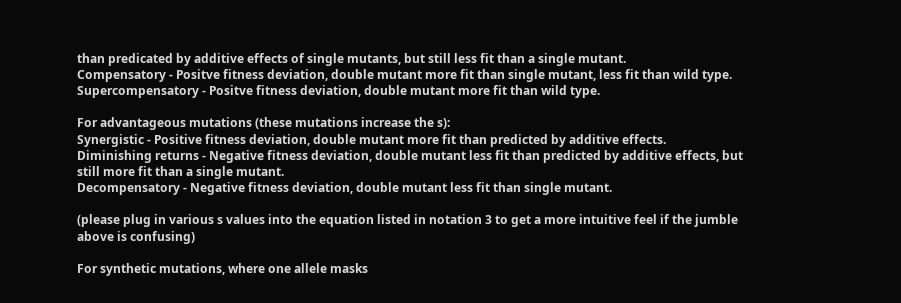than predicated by additive effects of single mutants, but still less fit than a single mutant.
Compensatory - Positve fitness deviation, double mutant more fit than single mutant, less fit than wild type.
Supercompensatory - Positve fitness deviation, double mutant more fit than wild type.

For advantageous mutations (these mutations increase the s):
Synergistic - Positive fitness deviation, double mutant more fit than predicted by additive effects.
Diminishing returns - Negative fitness deviation, double mutant less fit than predicted by additive effects, but still more fit than a single mutant.
Decompensatory - Negative fitness deviation, double mutant less fit than single mutant.

(please plug in various s values into the equation listed in notation 3 to get a more intuitive feel if the jumble above is confusing)

For synthetic mutations, where one allele masks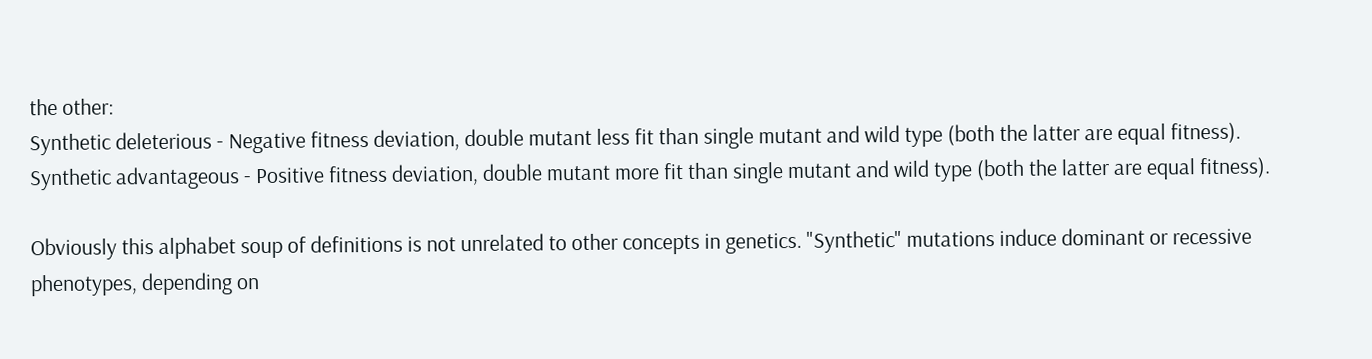the other:
Synthetic deleterious - Negative fitness deviation, double mutant less fit than single mutant and wild type (both the latter are equal fitness).
Synthetic advantageous - Positive fitness deviation, double mutant more fit than single mutant and wild type (both the latter are equal fitness).

Obviously this alphabet soup of definitions is not unrelated to other concepts in genetics. "Synthetic" mutations induce dominant or recessive phenotypes, depending on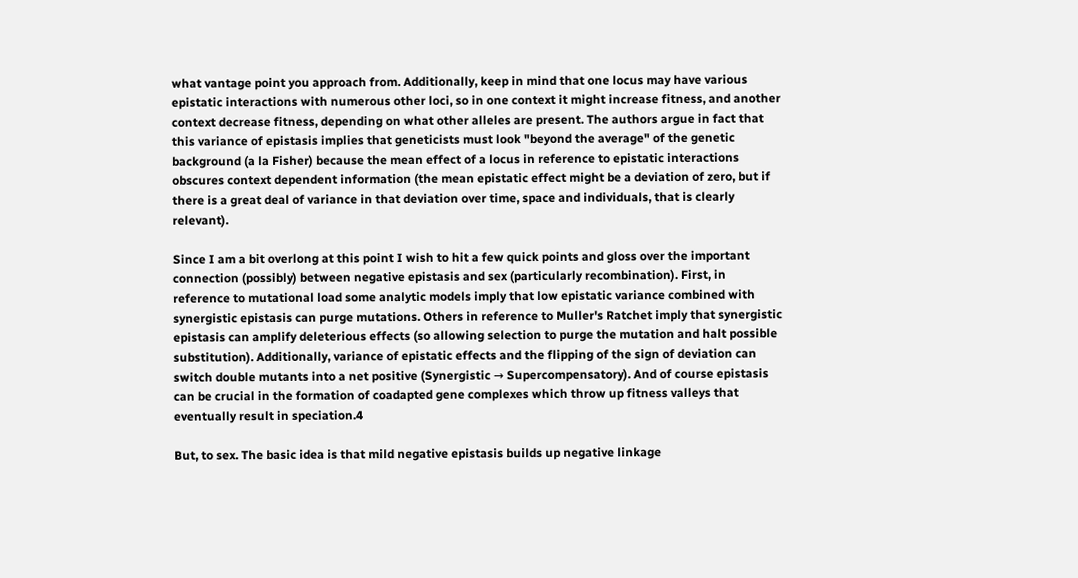what vantage point you approach from. Additionally, keep in mind that one locus may have various epistatic interactions with numerous other loci, so in one context it might increase fitness, and another context decrease fitness, depending on what other alleles are present. The authors argue in fact that this variance of epistasis implies that geneticists must look "beyond the average" of the genetic background (a la Fisher) because the mean effect of a locus in reference to epistatic interactions obscures context dependent information (the mean epistatic effect might be a deviation of zero, but if there is a great deal of variance in that deviation over time, space and individuals, that is clearly relevant).

Since I am a bit overlong at this point I wish to hit a few quick points and gloss over the important connection (possibly) between negative epistasis and sex (particularly recombination). First, in reference to mutational load some analytic models imply that low epistatic variance combined with synergistic epistasis can purge mutations. Others in reference to Muller's Ratchet imply that synergistic epistasis can amplify deleterious effects (so allowing selection to purge the mutation and halt possible substitution). Additionally, variance of epistatic effects and the flipping of the sign of deviation can switch double mutants into a net positive (Synergistic → Supercompensatory). And of course epistasis can be crucial in the formation of coadapted gene complexes which throw up fitness valleys that eventually result in speciation.4

But, to sex. The basic idea is that mild negative epistasis builds up negative linkage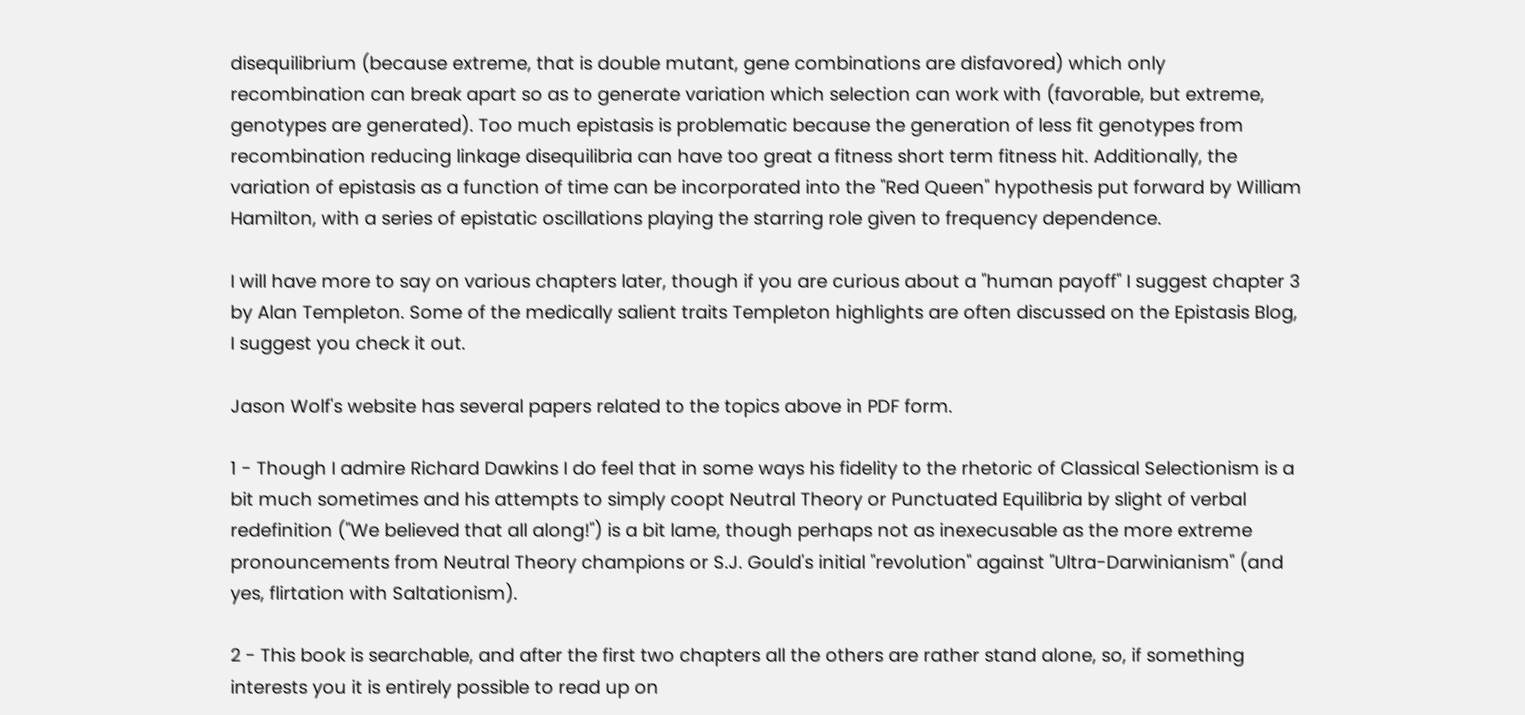disequilibrium (because extreme, that is double mutant, gene combinations are disfavored) which only recombination can break apart so as to generate variation which selection can work with (favorable, but extreme, genotypes are generated). Too much epistasis is problematic because the generation of less fit genotypes from recombination reducing linkage disequilibria can have too great a fitness short term fitness hit. Additionally, the variation of epistasis as a function of time can be incorporated into the "Red Queen" hypothesis put forward by William Hamilton, with a series of epistatic oscillations playing the starring role given to frequency dependence.

I will have more to say on various chapters later, though if you are curious about a "human payoff" I suggest chapter 3 by Alan Templeton. Some of the medically salient traits Templeton highlights are often discussed on the Epistasis Blog, I suggest you check it out.

Jason Wolf's website has several papers related to the topics above in PDF form.

1 - Though I admire Richard Dawkins I do feel that in some ways his fidelity to the rhetoric of Classical Selectionism is a bit much sometimes and his attempts to simply coopt Neutral Theory or Punctuated Equilibria by slight of verbal redefinition ("We believed that all along!") is a bit lame, though perhaps not as inexecusable as the more extreme pronouncements from Neutral Theory champions or S.J. Gould's initial "revolution" against "Ultra-Darwinianism" (and yes, flirtation with Saltationism).

2 - This book is searchable, and after the first two chapters all the others are rather stand alone, so, if something interests you it is entirely possible to read up on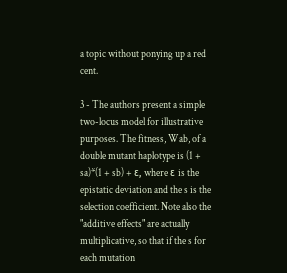a topic without ponying up a red cent.

3 - The authors present a simple two-locus model for illustrative purposes. The fitness, Wab, of a double mutant haplotype is (1 + sa)*(1 + sb) + ε, where ε is the epistatic deviation and the s is the selection coefficient. Note also the "additive effects" are actually multiplicative, so that if the s for each mutation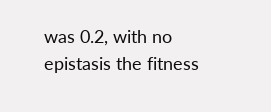was 0.2, with no epistasis the fitness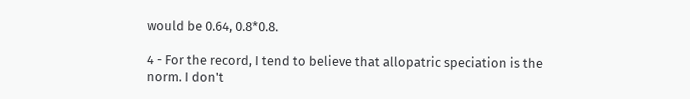would be 0.64, 0.8*0.8.

4 - For the record, I tend to believe that allopatric speciation is the norm. I don't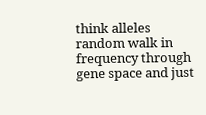think alleles random walk in frequency through gene space and just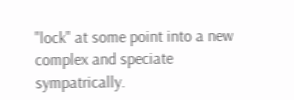"lock" at some point into a new complex and speciate sympatrically.